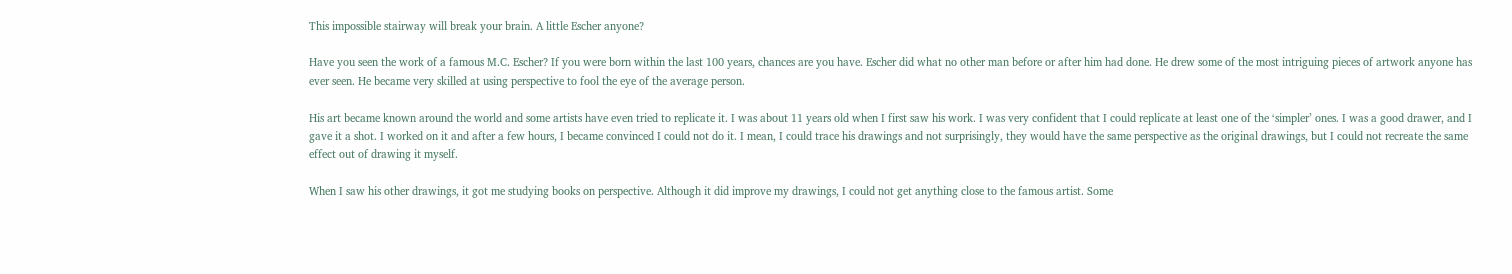This impossible stairway will break your brain. A little Escher anyone?

Have you seen the work of a famous M.C. Escher? If you were born within the last 100 years, chances are you have. Escher did what no other man before or after him had done. He drew some of the most intriguing pieces of artwork anyone has ever seen. He became very skilled at using perspective to fool the eye of the average person.

His art became known around the world and some artists have even tried to replicate it. I was about 11 years old when I first saw his work. I was very confident that I could replicate at least one of the ‘simpler’ ones. I was a good drawer, and I gave it a shot. I worked on it and after a few hours, I became convinced I could not do it. I mean, I could trace his drawings and not surprisingly, they would have the same perspective as the original drawings, but I could not recreate the same effect out of drawing it myself.

When I saw his other drawings, it got me studying books on perspective. Although it did improve my drawings, I could not get anything close to the famous artist. Some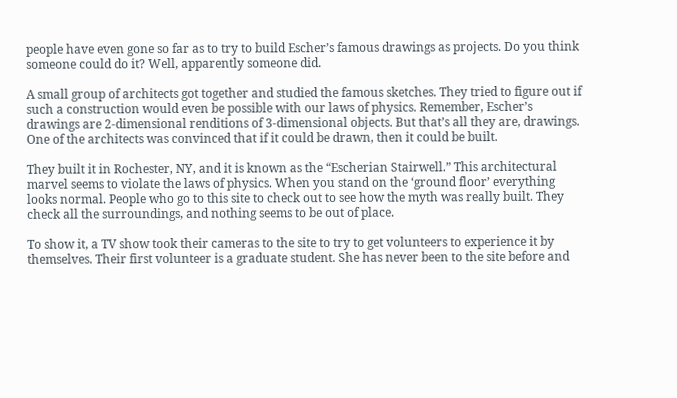people have even gone so far as to try to build Escher’s famous drawings as projects. Do you think someone could do it? Well, apparently someone did.

A small group of architects got together and studied the famous sketches. They tried to figure out if such a construction would even be possible with our laws of physics. Remember, Escher’s drawings are 2-dimensional renditions of 3-dimensional objects. But that’s all they are, drawings. One of the architects was convinced that if it could be drawn, then it could be built.

They built it in Rochester, NY, and it is known as the “Escherian Stairwell.” This architectural marvel seems to violate the laws of physics. When you stand on the ‘ground floor’ everything looks normal. People who go to this site to check out to see how the myth was really built. They check all the surroundings, and nothing seems to be out of place.

To show it, a TV show took their cameras to the site to try to get volunteers to experience it by themselves. Their first volunteer is a graduate student. She has never been to the site before and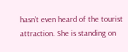hasn’t even heard of the tourist attraction. She is standing on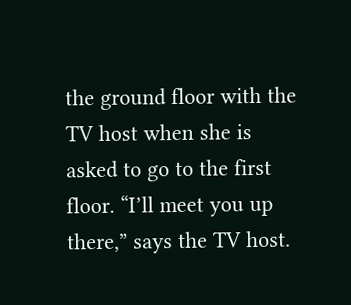the ground floor with the TV host when she is asked to go to the first floor. “I’ll meet you up there,” says the TV host.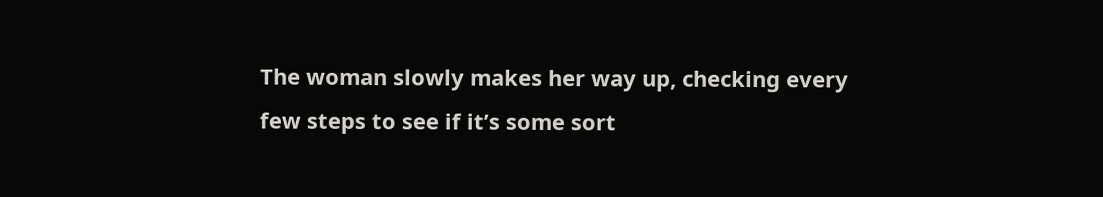The woman slowly makes her way up, checking every few steps to see if it’s some sort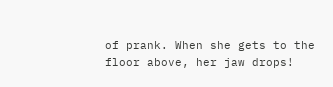of prank. When she gets to the floor above, her jaw drops!